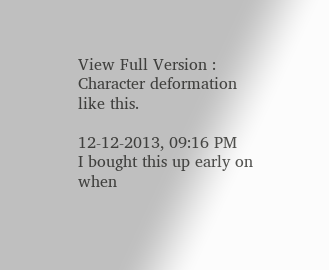View Full Version : Character deformation like this.

12-12-2013, 09:16 PM
I bought this up early on when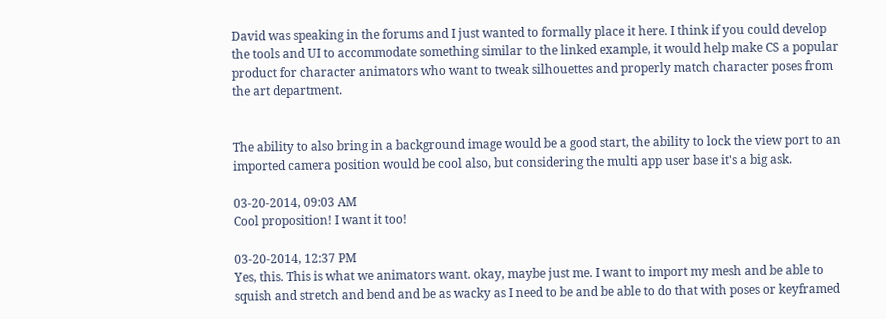David was speaking in the forums and I just wanted to formally place it here. I think if you could develop the tools and UI to accommodate something similar to the linked example, it would help make CS a popular product for character animators who want to tweak silhouettes and properly match character poses from the art department.


The ability to also bring in a background image would be a good start, the ability to lock the view port to an imported camera position would be cool also, but considering the multi app user base it's a big ask.

03-20-2014, 09:03 AM
Cool proposition! I want it too!

03-20-2014, 12:37 PM
Yes, this. This is what we animators want. okay, maybe just me. I want to import my mesh and be able to squish and stretch and bend and be as wacky as I need to be and be able to do that with poses or keyframed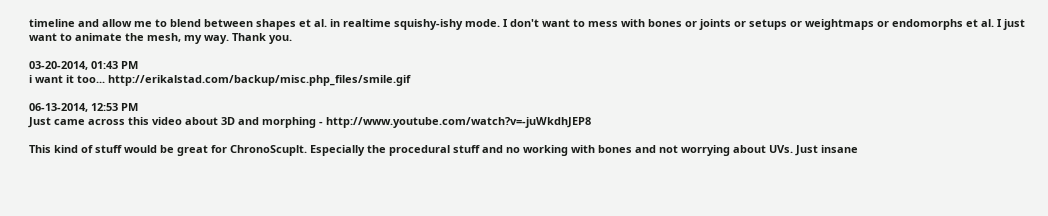timeline and allow me to blend between shapes et al. in realtime squishy-ishy mode. I don't want to mess with bones or joints or setups or weightmaps or endomorphs et al. I just want to animate the mesh, my way. Thank you.

03-20-2014, 01:43 PM
i want it too... http://erikalstad.com/backup/misc.php_files/smile.gif

06-13-2014, 12:53 PM
Just came across this video about 3D and morphing - http://www.youtube.com/watch?v=-juWkdhJEP8

This kind of stuff would be great for ChronoScuplt. Especially the procedural stuff and no working with bones and not worrying about UVs. Just insane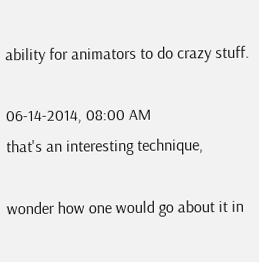ability for animators to do crazy stuff.

06-14-2014, 08:00 AM
that's an interesting technique,

wonder how one would go about it in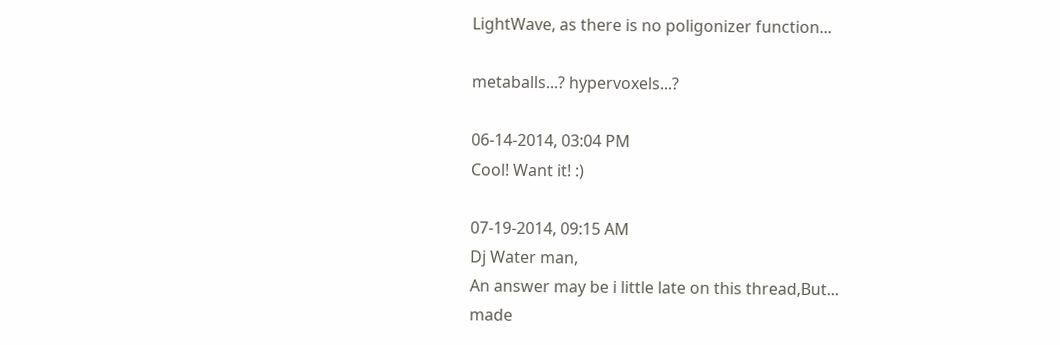LightWave, as there is no poligonizer function...

metaballs...? hypervoxels...?

06-14-2014, 03:04 PM
Cool! Want it! :)

07-19-2014, 09:15 AM
Dj Water man,
An answer may be i little late on this thread,But...
made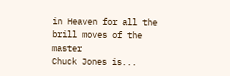in Heaven for all the brill moves of the master
Chuck Jones is...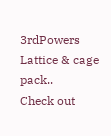3rdPowers Lattice & cage pack..
Check out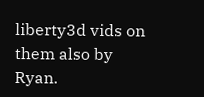liberty3d vids on them also by Ryan.